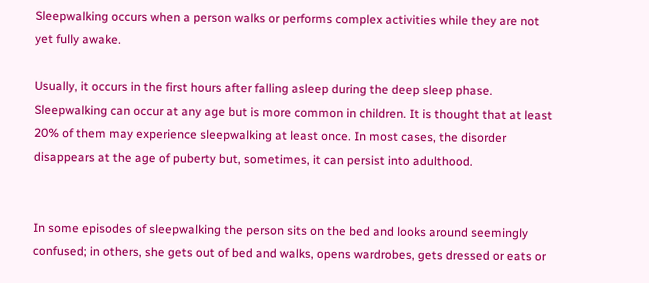Sleepwalking occurs when a person walks or performs complex activities while they are not yet fully awake.

Usually, it occurs in the first hours after falling asleep during the deep sleep phase. Sleepwalking can occur at any age but is more common in children. It is thought that at least 20% of them may experience sleepwalking at least once. In most cases, the disorder disappears at the age of puberty but, sometimes, it can persist into adulthood.


In some episodes of sleepwalking the person sits on the bed and looks around seemingly confused; in others, she gets out of bed and walks, opens wardrobes, gets dressed or eats or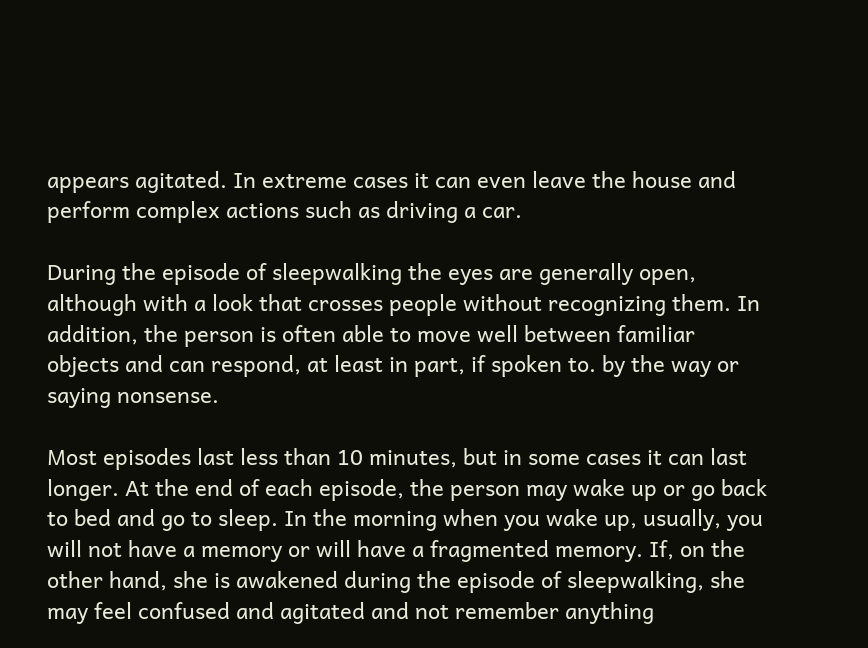appears agitated. In extreme cases it can even leave the house and perform complex actions such as driving a car.

During the episode of sleepwalking the eyes are generally open, although with a look that crosses people without recognizing them. In addition, the person is often able to move well between familiar objects and can respond, at least in part, if spoken to. by the way or saying nonsense.

Most episodes last less than 10 minutes, but in some cases it can last longer. At the end of each episode, the person may wake up or go back to bed and go to sleep. In the morning when you wake up, usually, you will not have a memory or will have a fragmented memory. If, on the other hand, she is awakened during the episode of sleepwalking, she may feel confused and agitated and not remember anything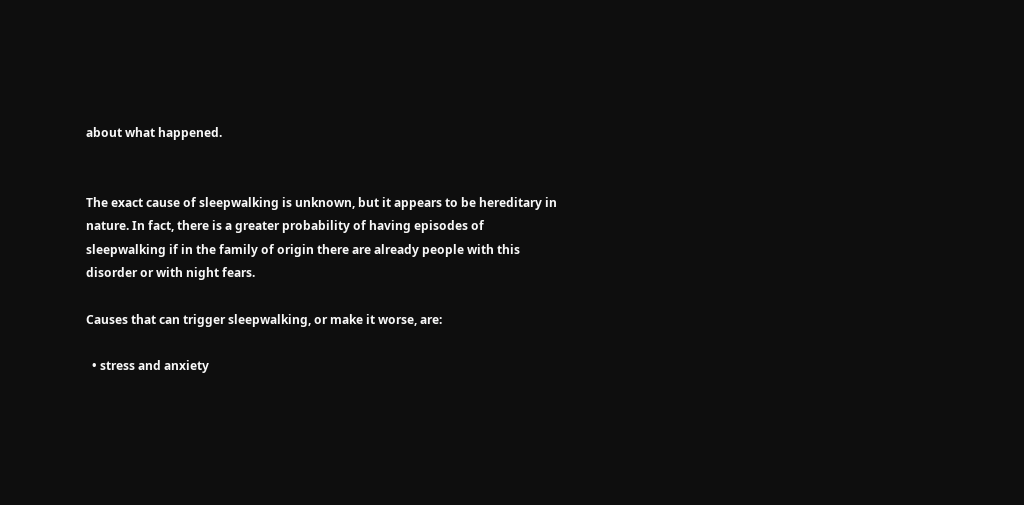about what happened.


The exact cause of sleepwalking is unknown, but it appears to be hereditary in nature. In fact, there is a greater probability of having episodes of sleepwalking if in the family of origin there are already people with this disorder or with night fears.

Causes that can trigger sleepwalking, or make it worse, are:

  • stress and anxiety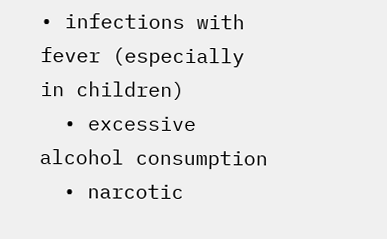• infections with fever (especially in children)
  • excessive alcohol consumption
  • narcotic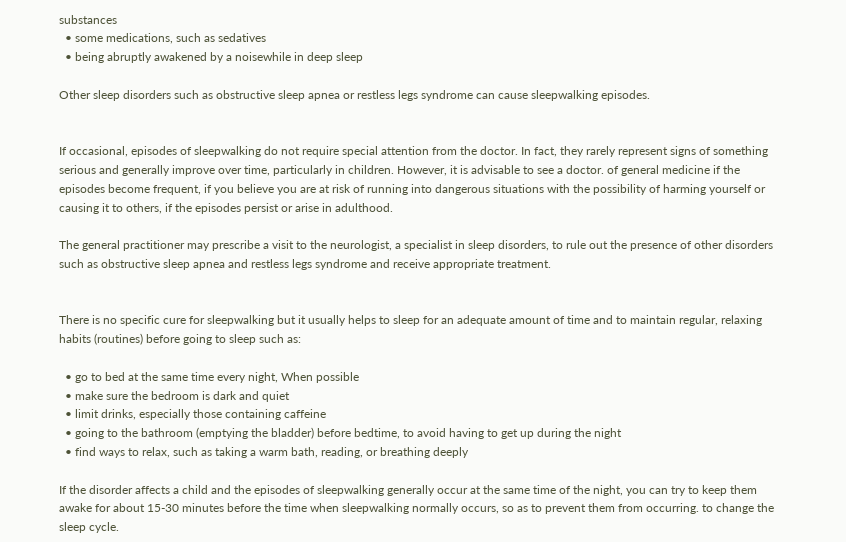substances
  • some medications, such as sedatives
  • being abruptly awakened by a noisewhile in deep sleep

Other sleep disorders such as obstructive sleep apnea or restless legs syndrome can cause sleepwalking episodes.


If occasional, episodes of sleepwalking do not require special attention from the doctor. In fact, they rarely represent signs of something serious and generally improve over time, particularly in children. However, it is advisable to see a doctor. of general medicine if the episodes become frequent, if you believe you are at risk of running into dangerous situations with the possibility of harming yourself or causing it to others, if the episodes persist or arise in adulthood.

The general practitioner may prescribe a visit to the neurologist, a specialist in sleep disorders, to rule out the presence of other disorders such as obstructive sleep apnea and restless legs syndrome and receive appropriate treatment.


There is no specific cure for sleepwalking but it usually helps to sleep for an adequate amount of time and to maintain regular, relaxing habits (routines) before going to sleep such as:

  • go to bed at the same time every night, When possible
  • make sure the bedroom is dark and quiet
  • limit drinks, especially those containing caffeine
  • going to the bathroom (emptying the bladder) before bedtime, to avoid having to get up during the night
  • find ways to relax, such as taking a warm bath, reading, or breathing deeply

If the disorder affects a child and the episodes of sleepwalking generally occur at the same time of the night, you can try to keep them awake for about 15-30 minutes before the time when sleepwalking normally occurs, so as to prevent them from occurring. to change the sleep cycle.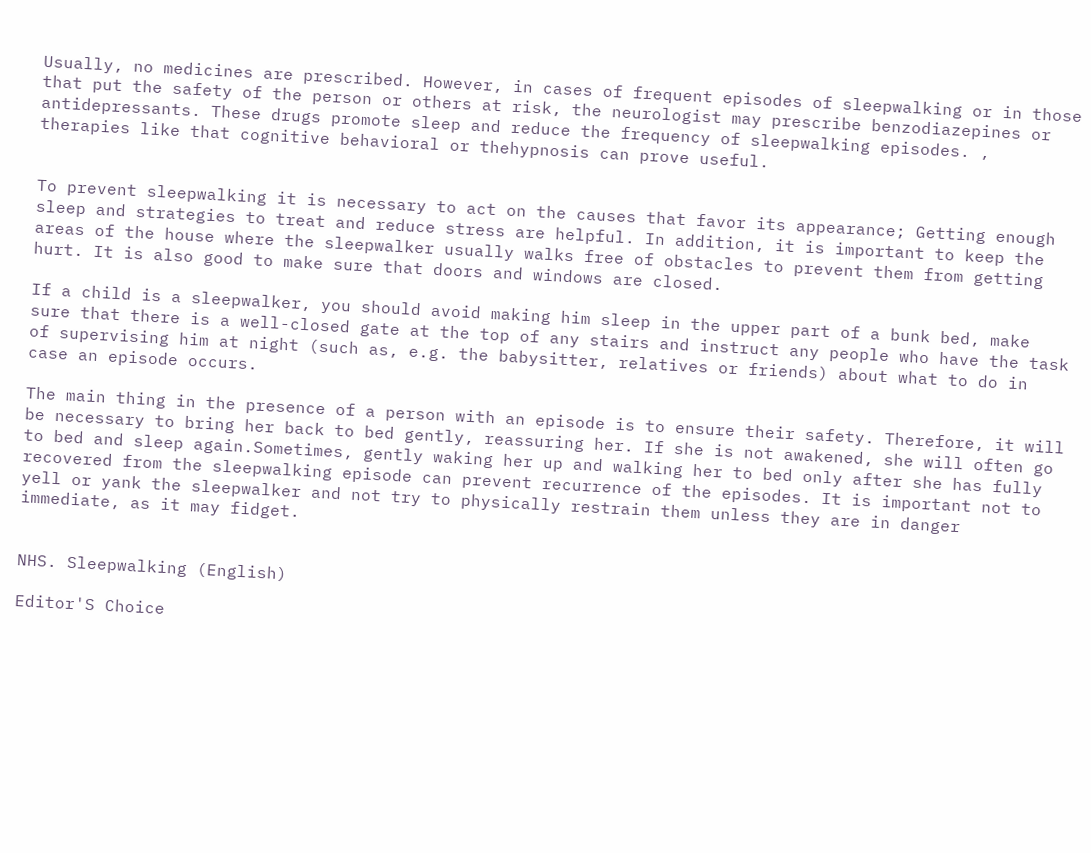Usually, no medicines are prescribed. However, in cases of frequent episodes of sleepwalking or in those that put the safety of the person or others at risk, the neurologist may prescribe benzodiazepines or antidepressants. These drugs promote sleep and reduce the frequency of sleepwalking episodes. , therapies like that cognitive behavioral or thehypnosis can prove useful.


To prevent sleepwalking it is necessary to act on the causes that favor its appearance; Getting enough sleep and strategies to treat and reduce stress are helpful. In addition, it is important to keep the areas of the house where the sleepwalker usually walks free of obstacles to prevent them from getting hurt. It is also good to make sure that doors and windows are closed.

If a child is a sleepwalker, you should avoid making him sleep in the upper part of a bunk bed, make sure that there is a well-closed gate at the top of any stairs and instruct any people who have the task of supervising him at night (such as, e.g. the babysitter, relatives or friends) about what to do in case an episode occurs.

The main thing in the presence of a person with an episode is to ensure their safety. Therefore, it will be necessary to bring her back to bed gently, reassuring her. If she is not awakened, she will often go to bed and sleep again.Sometimes, gently waking her up and walking her to bed only after she has fully recovered from the sleepwalking episode can prevent recurrence of the episodes. It is important not to yell or yank the sleepwalker and not try to physically restrain them unless they are in danger immediate, as it may fidget.


NHS. Sleepwalking (English)

Editor'S Choice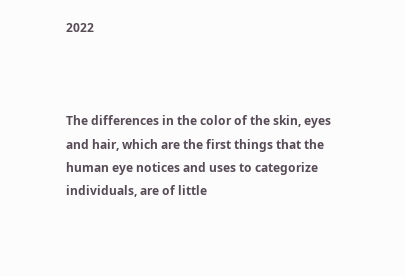2022



The differences in the color of the skin, eyes and hair, which are the first things that the human eye notices and uses to categorize individuals, are of little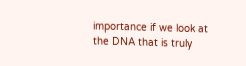importance if we look at the DNA that is truly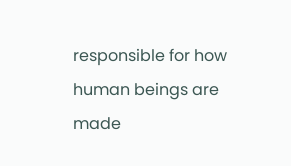responsible for how human beings are made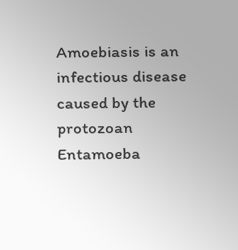Amoebiasis is an infectious disease caused by the protozoan Entamoeba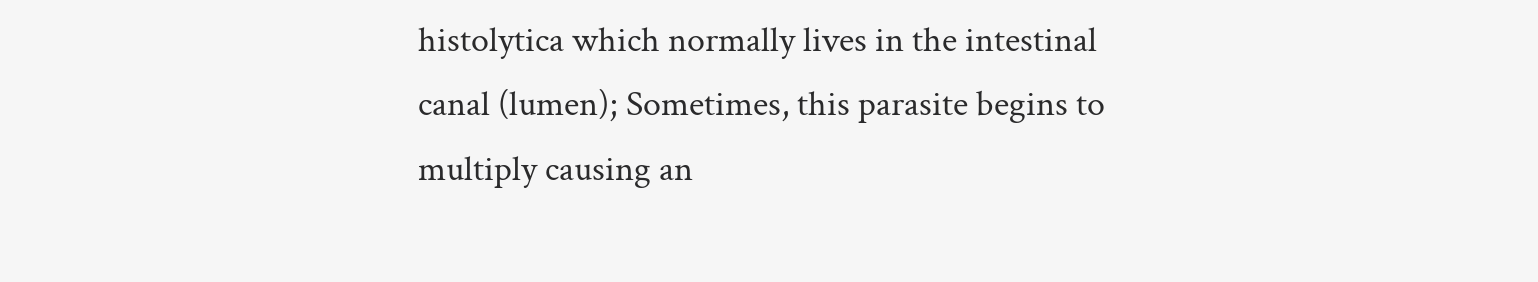histolytica which normally lives in the intestinal canal (lumen); Sometimes, this parasite begins to multiply causing an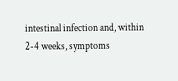intestinal infection and, within 2-4 weeks, symptoms